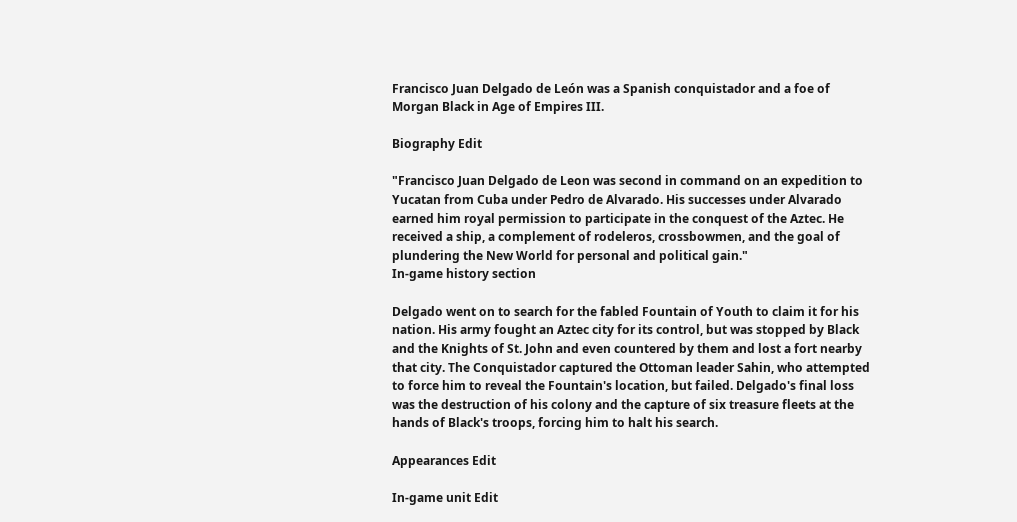Francisco Juan Delgado de León was a Spanish conquistador and a foe of Morgan Black in Age of Empires III.

Biography Edit

"Francisco Juan Delgado de Leon was second in command on an expedition to Yucatan from Cuba under Pedro de Alvarado. His successes under Alvarado earned him royal permission to participate in the conquest of the Aztec. He received a ship, a complement of rodeleros, crossbowmen, and the goal of plundering the New World for personal and political gain."
In-game history section

Delgado went on to search for the fabled Fountain of Youth to claim it for his nation. His army fought an Aztec city for its control, but was stopped by Black and the Knights of St. John and even countered by them and lost a fort nearby that city. The Conquistador captured the Ottoman leader Sahin, who attempted to force him to reveal the Fountain's location, but failed. Delgado's final loss was the destruction of his colony and the capture of six treasure fleets at the hands of Black's troops, forcing him to halt his search.

Appearances Edit

In-game unit Edit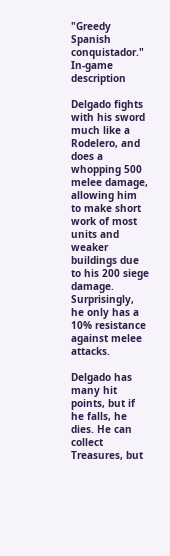"Greedy Spanish conquistador."
In-game description

Delgado fights with his sword much like a Rodelero, and does a whopping 500 melee damage, allowing him to make short work of most units and weaker buildings due to his 200 siege damage. Surprisingly, he only has a 10% resistance against melee attacks.

Delgado has many hit points, but if he falls, he dies. He can collect Treasures, but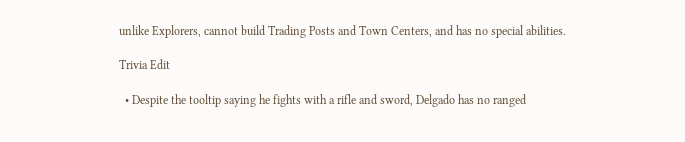unlike Explorers, cannot build Trading Posts and Town Centers, and has no special abilities.

Trivia Edit

  • Despite the tooltip saying he fights with a rifle and sword, Delgado has no ranged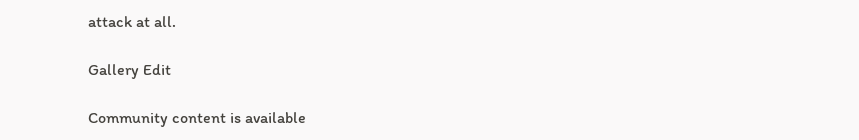attack at all.

Gallery Edit

Community content is available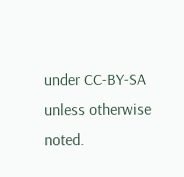under CC-BY-SA unless otherwise noted.